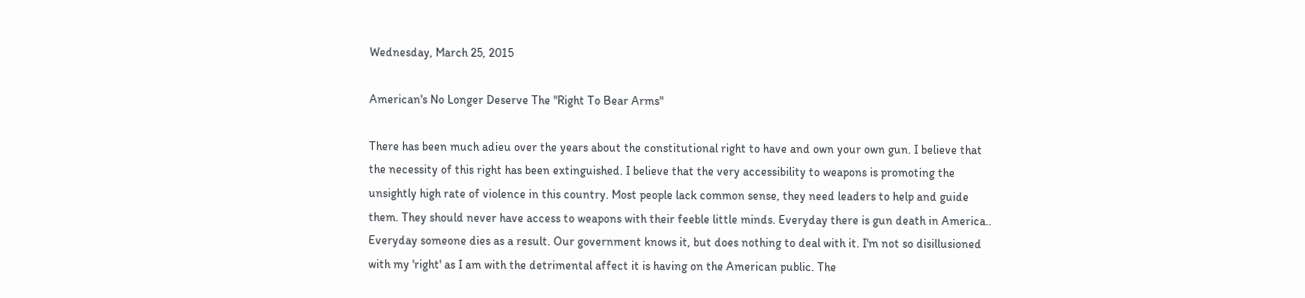Wednesday, March 25, 2015

American's No Longer Deserve The "Right To Bear Arms"

There has been much adieu over the years about the constitutional right to have and own your own gun. I believe that the necessity of this right has been extinguished. I believe that the very accessibility to weapons is promoting the unsightly high rate of violence in this country. Most people lack common sense, they need leaders to help and guide them. They should never have access to weapons with their feeble little minds. Everyday there is gun death in America.. Everyday someone dies as a result. Our government knows it, but does nothing to deal with it. I'm not so disillusioned with my 'right' as I am with the detrimental affect it is having on the American public. The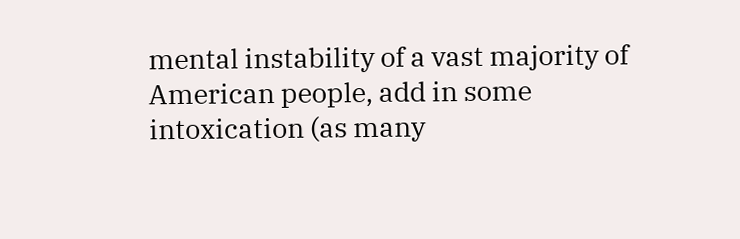mental instability of a vast majority of American people, add in some intoxication (as many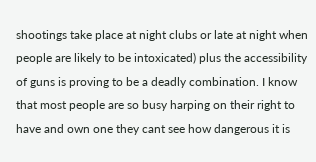shootings take place at night clubs or late at night when people are likely to be intoxicated) plus the accessibility of guns is proving to be a deadly combination. I know that most people are so busy harping on their right to have and own one they cant see how dangerous it is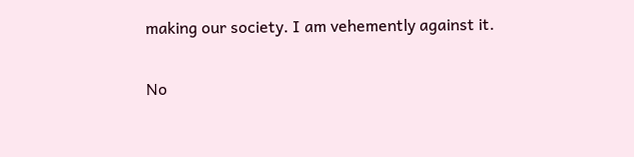making our society. I am vehemently against it.

No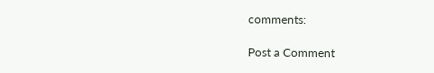comments:

Post a Comment